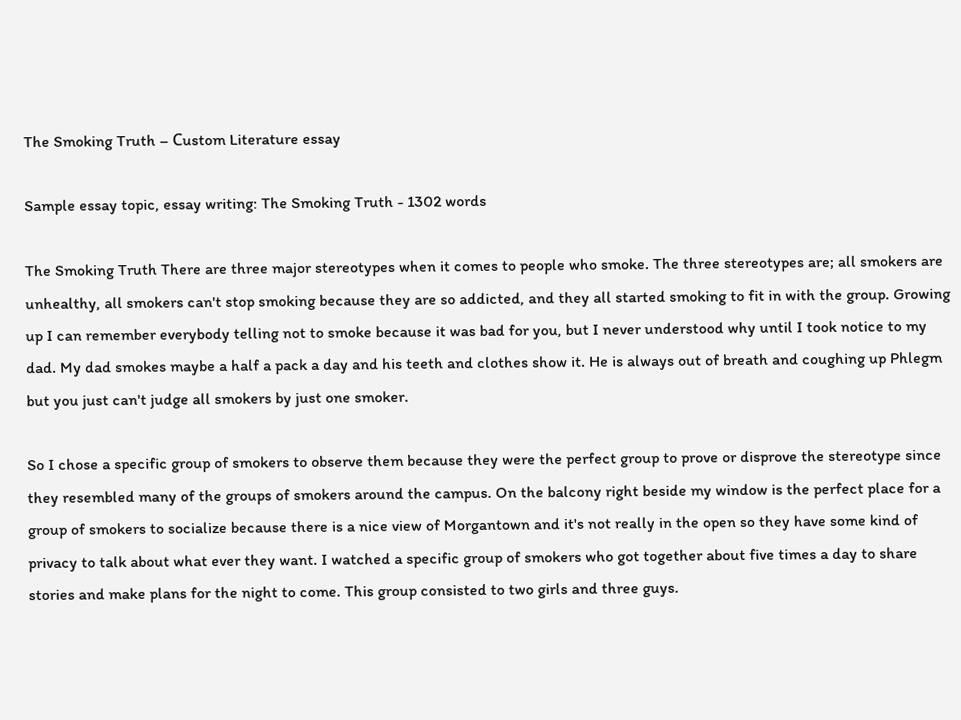The Smoking Truth – Сustom Literature essay

Sample essay topic, essay writing: The Smoking Truth - 1302 words

The Smoking Truth There are three major stereotypes when it comes to people who smoke. The three stereotypes are; all smokers are unhealthy, all smokers can't stop smoking because they are so addicted, and they all started smoking to fit in with the group. Growing up I can remember everybody telling not to smoke because it was bad for you, but I never understood why until I took notice to my dad. My dad smokes maybe a half a pack a day and his teeth and clothes show it. He is always out of breath and coughing up Phlegm but you just can't judge all smokers by just one smoker.

So I chose a specific group of smokers to observe them because they were the perfect group to prove or disprove the stereotype since they resembled many of the groups of smokers around the campus. On the balcony right beside my window is the perfect place for a group of smokers to socialize because there is a nice view of Morgantown and it's not really in the open so they have some kind of privacy to talk about what ever they want. I watched a specific group of smokers who got together about five times a day to share stories and make plans for the night to come. This group consisted to two girls and three guys.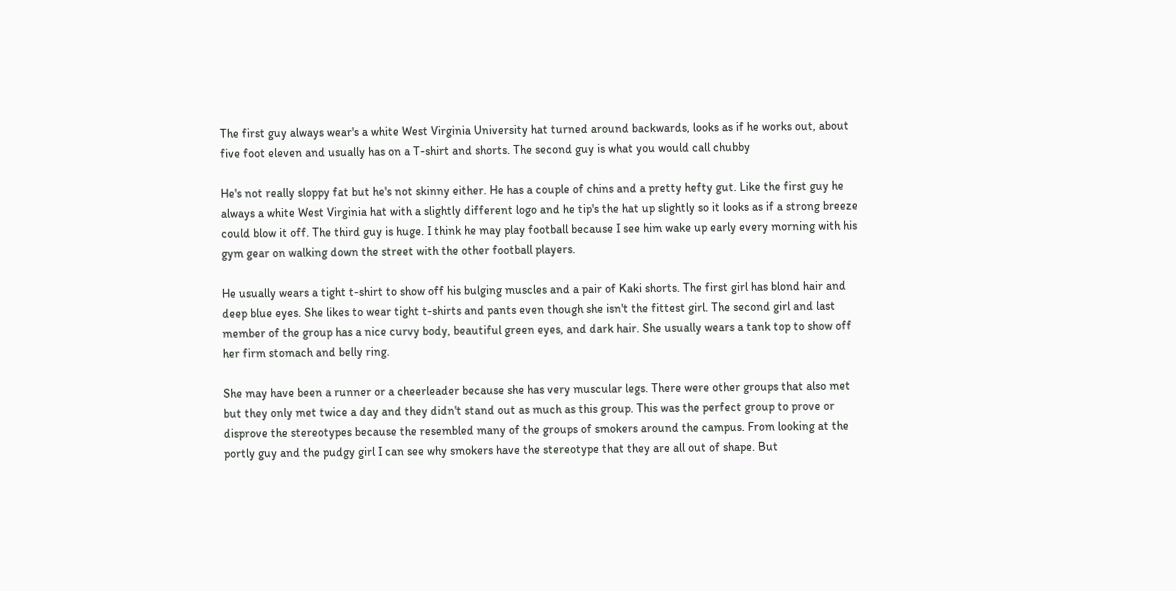The first guy always wear's a white West Virginia University hat turned around backwards, looks as if he works out, about five foot eleven and usually has on a T-shirt and shorts. The second guy is what you would call chubby

He's not really sloppy fat but he's not skinny either. He has a couple of chins and a pretty hefty gut. Like the first guy he always a white West Virginia hat with a slightly different logo and he tip's the hat up slightly so it looks as if a strong breeze could blow it off. The third guy is huge. I think he may play football because I see him wake up early every morning with his gym gear on walking down the street with the other football players.

He usually wears a tight t-shirt to show off his bulging muscles and a pair of Kaki shorts. The first girl has blond hair and deep blue eyes. She likes to wear tight t-shirts and pants even though she isn't the fittest girl. The second girl and last member of the group has a nice curvy body, beautiful green eyes, and dark hair. She usually wears a tank top to show off her firm stomach and belly ring.

She may have been a runner or a cheerleader because she has very muscular legs. There were other groups that also met but they only met twice a day and they didn't stand out as much as this group. This was the perfect group to prove or disprove the stereotypes because the resembled many of the groups of smokers around the campus. From looking at the portly guy and the pudgy girl I can see why smokers have the stereotype that they are all out of shape. But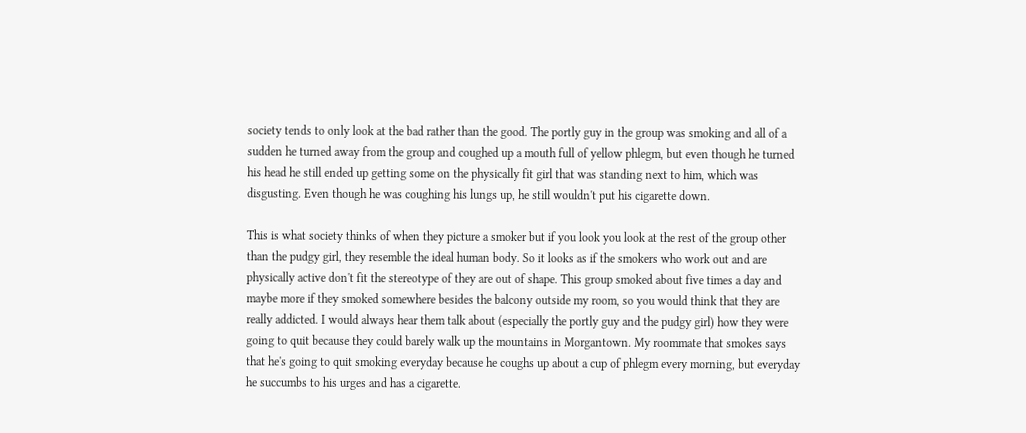society tends to only look at the bad rather than the good. The portly guy in the group was smoking and all of a sudden he turned away from the group and coughed up a mouth full of yellow phlegm, but even though he turned his head he still ended up getting some on the physically fit girl that was standing next to him, which was disgusting. Even though he was coughing his lungs up, he still wouldn't put his cigarette down.

This is what society thinks of when they picture a smoker but if you look you look at the rest of the group other than the pudgy girl, they resemble the ideal human body. So it looks as if the smokers who work out and are physically active don't fit the stereotype of they are out of shape. This group smoked about five times a day and maybe more if they smoked somewhere besides the balcony outside my room, so you would think that they are really addicted. I would always hear them talk about (especially the portly guy and the pudgy girl) how they were going to quit because they could barely walk up the mountains in Morgantown. My roommate that smokes says that he's going to quit smoking everyday because he coughs up about a cup of phlegm every morning, but everyday he succumbs to his urges and has a cigarette.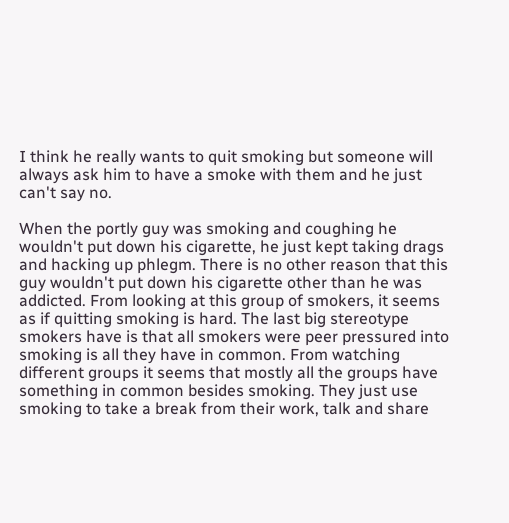I think he really wants to quit smoking but someone will always ask him to have a smoke with them and he just can't say no.

When the portly guy was smoking and coughing he wouldn't put down his cigarette, he just kept taking drags and hacking up phlegm. There is no other reason that this guy wouldn't put down his cigarette other than he was addicted. From looking at this group of smokers, it seems as if quitting smoking is hard. The last big stereotype smokers have is that all smokers were peer pressured into smoking is all they have in common. From watching different groups it seems that mostly all the groups have something in common besides smoking. They just use smoking to take a break from their work, talk and share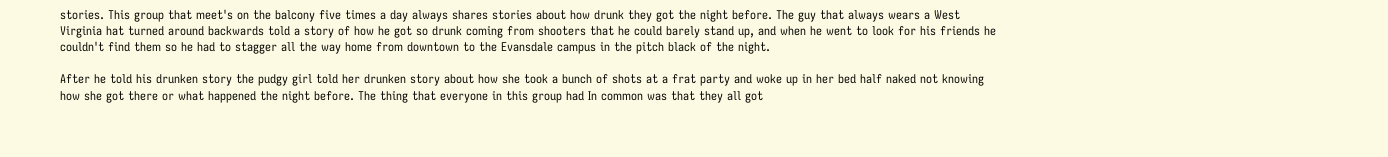stories. This group that meet's on the balcony five times a day always shares stories about how drunk they got the night before. The guy that always wears a West Virginia hat turned around backwards told a story of how he got so drunk coming from shooters that he could barely stand up, and when he went to look for his friends he couldn't find them so he had to stagger all the way home from downtown to the Evansdale campus in the pitch black of the night.

After he told his drunken story the pudgy girl told her drunken story about how she took a bunch of shots at a frat party and woke up in her bed half naked not knowing how she got there or what happened the night before. The thing that everyone in this group had In common was that they all got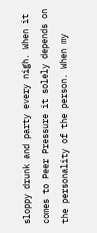sloppy drunk and party every nigh. When it comes to Peer Pressure it solely depends on the personality of the person. When my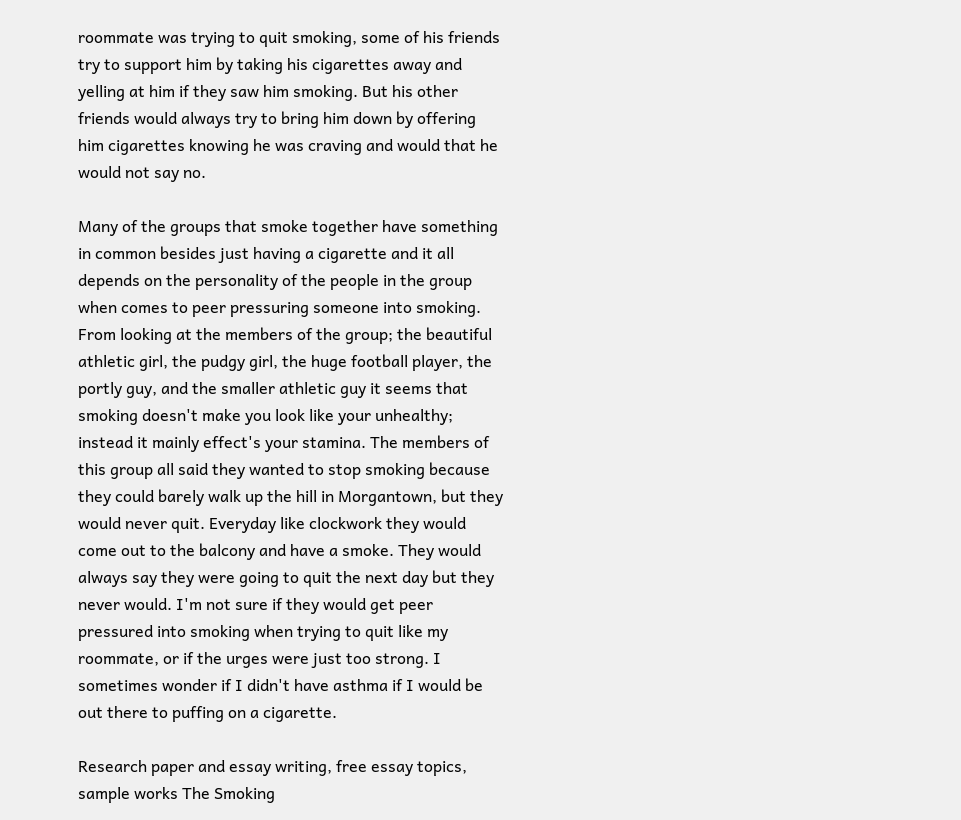roommate was trying to quit smoking, some of his friends try to support him by taking his cigarettes away and yelling at him if they saw him smoking. But his other friends would always try to bring him down by offering him cigarettes knowing he was craving and would that he would not say no.

Many of the groups that smoke together have something in common besides just having a cigarette and it all depends on the personality of the people in the group when comes to peer pressuring someone into smoking. From looking at the members of the group; the beautiful athletic girl, the pudgy girl, the huge football player, the portly guy, and the smaller athletic guy it seems that smoking doesn't make you look like your unhealthy; instead it mainly effect's your stamina. The members of this group all said they wanted to stop smoking because they could barely walk up the hill in Morgantown, but they would never quit. Everyday like clockwork they would come out to the balcony and have a smoke. They would always say they were going to quit the next day but they never would. I'm not sure if they would get peer pressured into smoking when trying to quit like my roommate, or if the urges were just too strong. I sometimes wonder if I didn't have asthma if I would be out there to puffing on a cigarette.

Research paper and essay writing, free essay topics, sample works The Smoking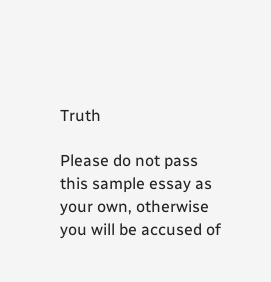Truth

Please do not pass this sample essay as your own, otherwise you will be accused of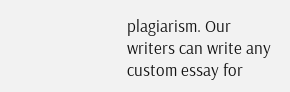plagiarism. Our writers can write any custom essay for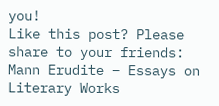you!
Like this post? Please share to your friends:
Mann Erudite – Essays on Literary Works